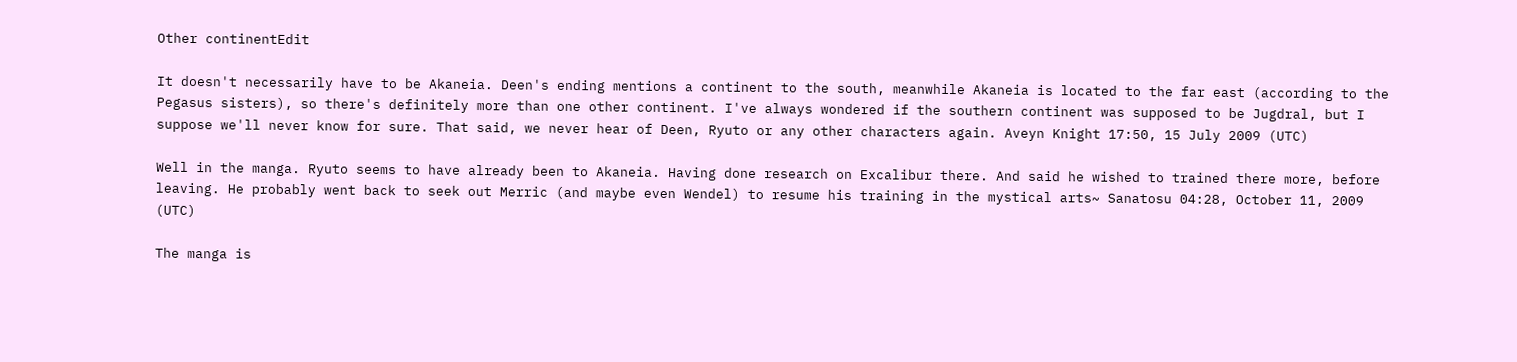Other continentEdit

It doesn't necessarily have to be Akaneia. Deen's ending mentions a continent to the south, meanwhile Akaneia is located to the far east (according to the Pegasus sisters), so there's definitely more than one other continent. I've always wondered if the southern continent was supposed to be Jugdral, but I suppose we'll never know for sure. That said, we never hear of Deen, Ryuto or any other characters again. Aveyn Knight 17:50, 15 July 2009 (UTC)

Well in the manga. Ryuto seems to have already been to Akaneia. Having done research on Excalibur there. And said he wished to trained there more, before leaving. He probably went back to seek out Merric (and maybe even Wendel) to resume his training in the mystical arts~ Sanatosu 04:28, October 11, 2009 (UTC)

The manga is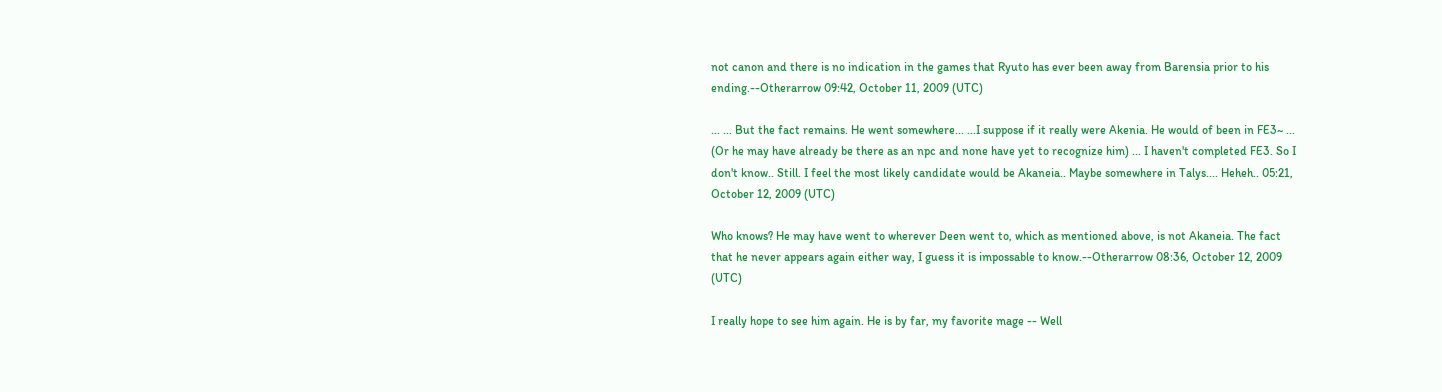not canon and there is no indication in the games that Ryuto has ever been away from Barensia prior to his ending.--Otherarrow 09:42, October 11, 2009 (UTC)

... ... But the fact remains. He went somewhere... ...I suppose if it really were Akenia. He would of been in FE3~ ... (Or he may have already be there as an npc and none have yet to recognize him) ... I haven't completed FE3. So I don't know.. Still. I feel the most likely candidate would be Akaneia.. Maybe somewhere in Talys.... Heheh.. 05:21, October 12, 2009 (UTC)

Who knows? He may have went to wherever Deen went to, which as mentioned above, is not Akaneia. The fact that he never appears again either way, I guess it is impossable to know.--Otherarrow 08:36, October 12, 2009 (UTC)

I really hope to see him again. He is by far, my favorite mage -- Well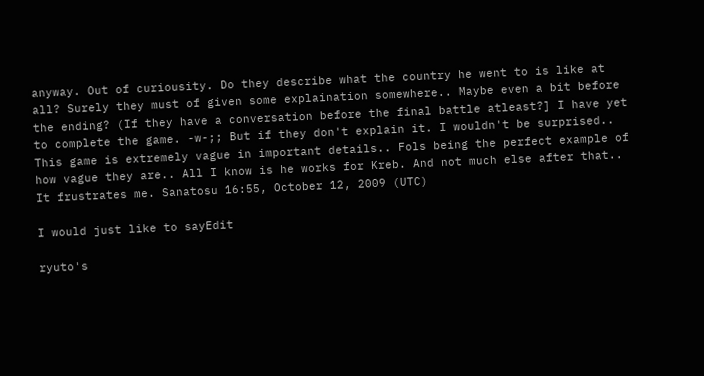anyway. Out of curiousity. Do they describe what the country he went to is like at all? Surely they must of given some explaination somewhere.. Maybe even a bit before the ending? (If they have a conversation before the final battle atleast?] I have yet to complete the game. -w-;; But if they don't explain it. I wouldn't be surprised.. This game is extremely vague in important details.. Fols being the perfect example of how vague they are.. All I know is he works for Kreb. And not much else after that.. It frustrates me. Sanatosu 16:55, October 12, 2009 (UTC)

I would just like to sayEdit

ryuto's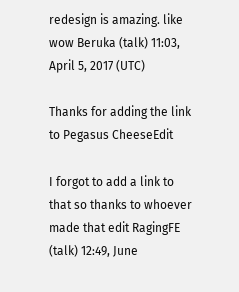redesign is amazing. like wow Beruka (talk) 11:03, April 5, 2017 (UTC)

Thanks for adding the link to Pegasus CheeseEdit

I forgot to add a link to that so thanks to whoever made that edit RagingFE (talk) 12:49, June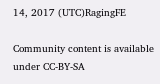14, 2017 (UTC)RagingFE

Community content is available under CC-BY-SA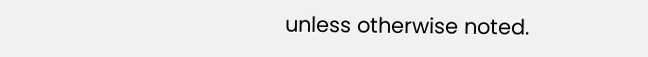unless otherwise noted.